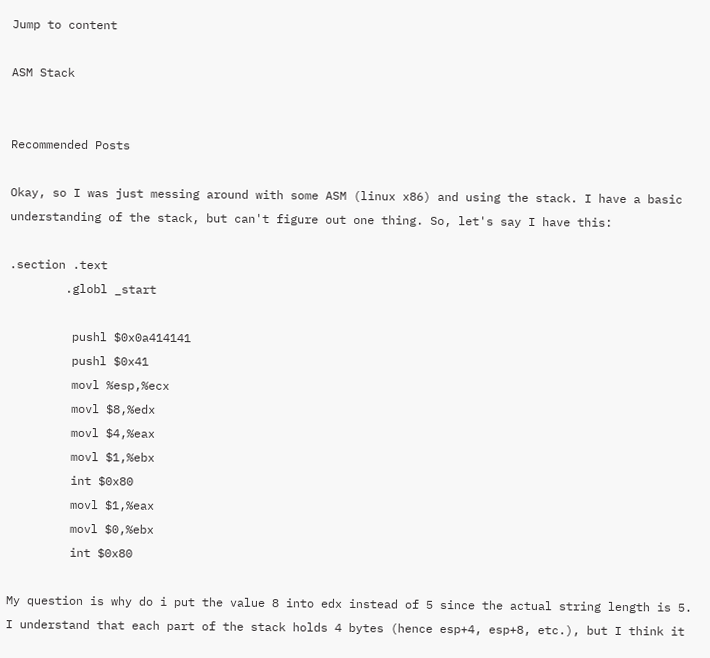Jump to content

ASM Stack


Recommended Posts

Okay, so I was just messing around with some ASM (linux x86) and using the stack. I have a basic understanding of the stack, but can't figure out one thing. So, let's say I have this:

.section .text
        .globl _start

         pushl $0x0a414141
         pushl $0x41
         movl %esp,%ecx
         movl $8,%edx
         movl $4,%eax
         movl $1,%ebx
         int $0x80
         movl $1,%eax
         movl $0,%ebx
         int $0x80

My question is why do i put the value 8 into edx instead of 5 since the actual string length is 5. I understand that each part of the stack holds 4 bytes (hence esp+4, esp+8, etc.), but I think it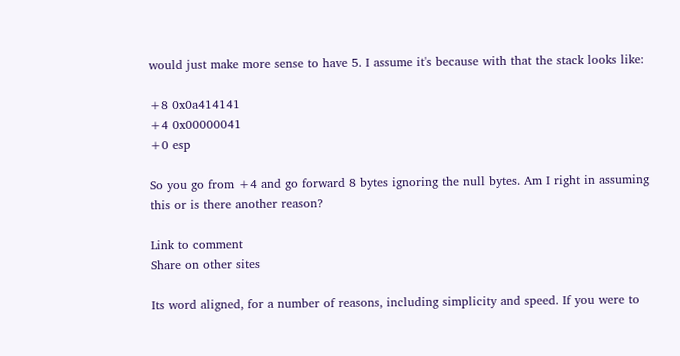would just make more sense to have 5. I assume it's because with that the stack looks like:

+8 0x0a414141
+4 0x00000041
+0 esp

So you go from +4 and go forward 8 bytes ignoring the null bytes. Am I right in assuming this or is there another reason?

Link to comment
Share on other sites

Its word aligned, for a number of reasons, including simplicity and speed. If you were to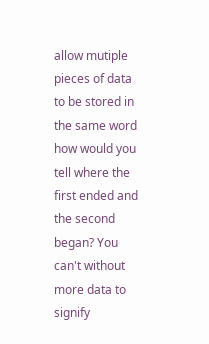allow mutiple pieces of data to be stored in the same word how would you tell where the first ended and the second began? You can't without more data to signify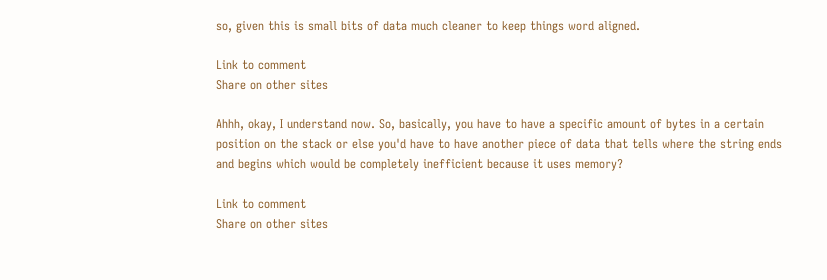so, given this is small bits of data much cleaner to keep things word aligned.

Link to comment
Share on other sites

Ahhh, okay, I understand now. So, basically, you have to have a specific amount of bytes in a certain position on the stack or else you'd have to have another piece of data that tells where the string ends and begins which would be completely inefficient because it uses memory?

Link to comment
Share on other sites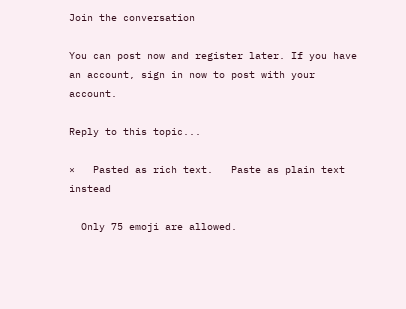Join the conversation

You can post now and register later. If you have an account, sign in now to post with your account.

Reply to this topic...

×   Pasted as rich text.   Paste as plain text instead

  Only 75 emoji are allowed.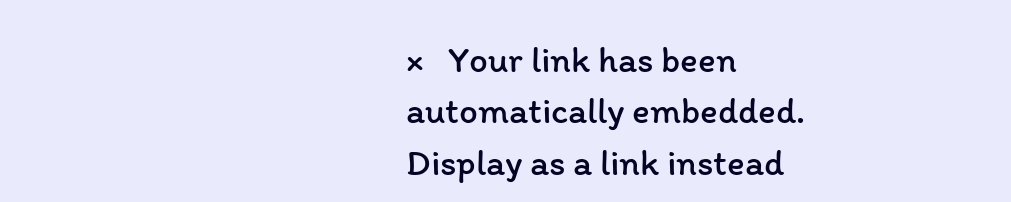×   Your link has been automatically embedded.   Display as a link instead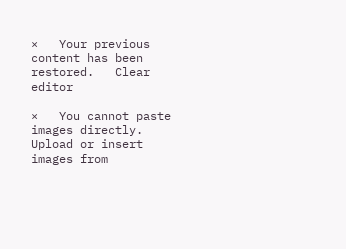×   Your previous content has been restored.   Clear editor

×   You cannot paste images directly. Upload or insert images from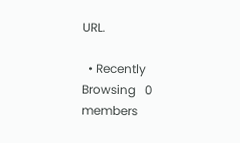URL.

  • Recently Browsing   0 members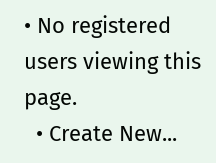• No registered users viewing this page.
  • Create New...